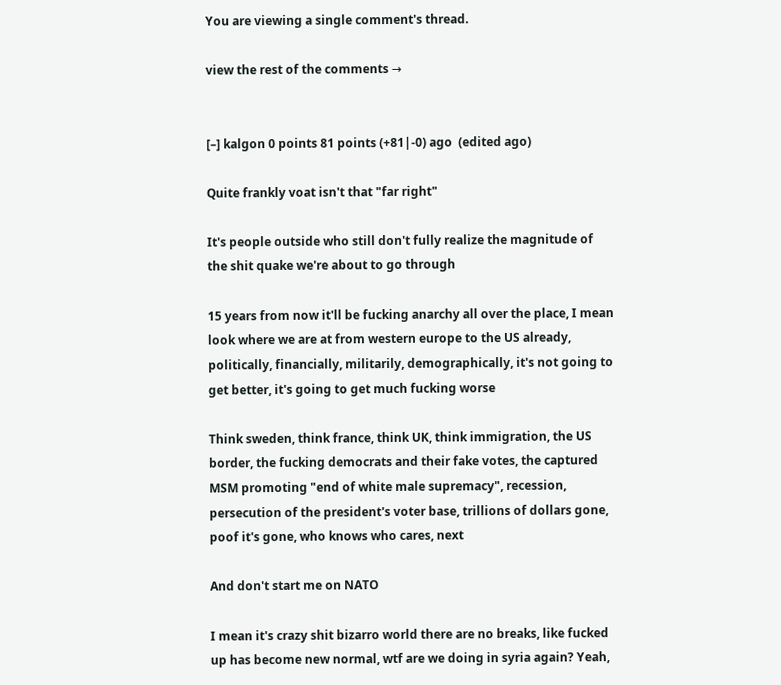You are viewing a single comment's thread.

view the rest of the comments →


[–] kalgon 0 points 81 points (+81|-0) ago  (edited ago)

Quite frankly voat isn't that "far right"

It's people outside who still don't fully realize the magnitude of the shit quake we're about to go through

15 years from now it'll be fucking anarchy all over the place, I mean look where we are at from western europe to the US already, politically, financially, militarily, demographically, it's not going to get better, it's going to get much fucking worse

Think sweden, think france, think UK, think immigration, the US border, the fucking democrats and their fake votes, the captured MSM promoting "end of white male supremacy", recession, persecution of the president's voter base, trillions of dollars gone, poof it's gone, who knows who cares, next

And don't start me on NATO

I mean it's crazy shit bizarro world there are no breaks, like fucked up has become new normal, wtf are we doing in syria again? Yeah,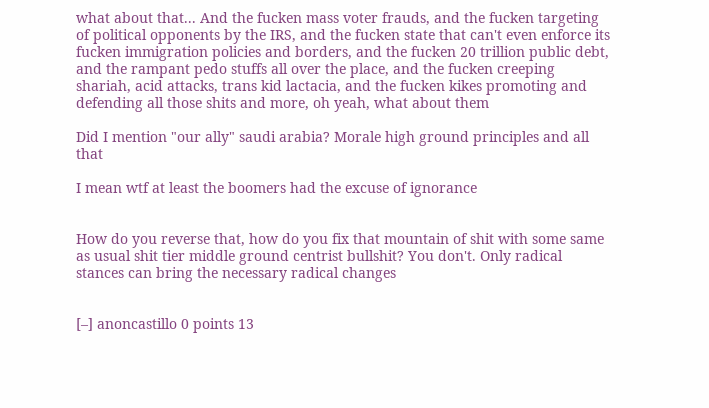what about that... And the fucken mass voter frauds, and the fucken targeting of political opponents by the IRS, and the fucken state that can't even enforce its fucken immigration policies and borders, and the fucken 20 trillion public debt, and the rampant pedo stuffs all over the place, and the fucken creeping shariah, acid attacks, trans kid lactacia, and the fucken kikes promoting and defending all those shits and more, oh yeah, what about them

Did I mention "our ally" saudi arabia? Morale high ground principles and all that

I mean wtf at least the boomers had the excuse of ignorance


How do you reverse that, how do you fix that mountain of shit with some same as usual shit tier middle ground centrist bullshit? You don't. Only radical stances can bring the necessary radical changes


[–] anoncastillo 0 points 13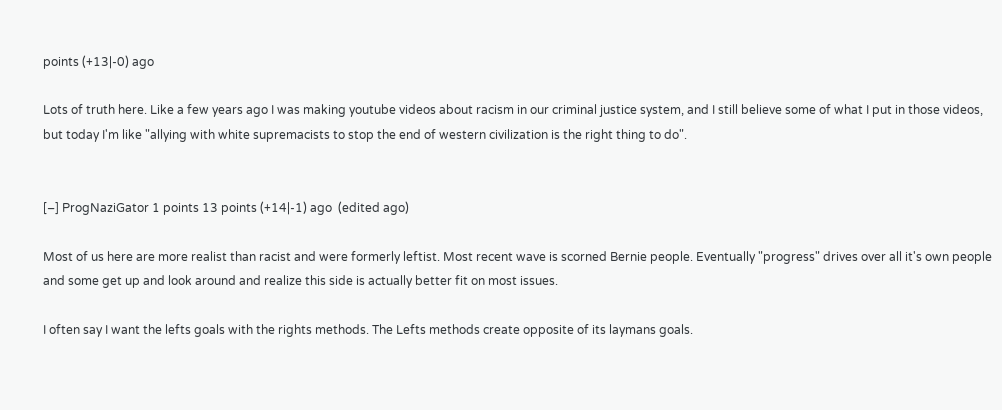points (+13|-0) ago

Lots of truth here. Like a few years ago I was making youtube videos about racism in our criminal justice system, and I still believe some of what I put in those videos, but today I'm like "allying with white supremacists to stop the end of western civilization is the right thing to do".


[–] ProgNaziGator 1 points 13 points (+14|-1) ago  (edited ago)

Most of us here are more realist than racist and were formerly leftist. Most recent wave is scorned Bernie people. Eventually "progress" drives over all it's own people and some get up and look around and realize this side is actually better fit on most issues.

I often say I want the lefts goals with the rights methods. The Lefts methods create opposite of its laymans goals.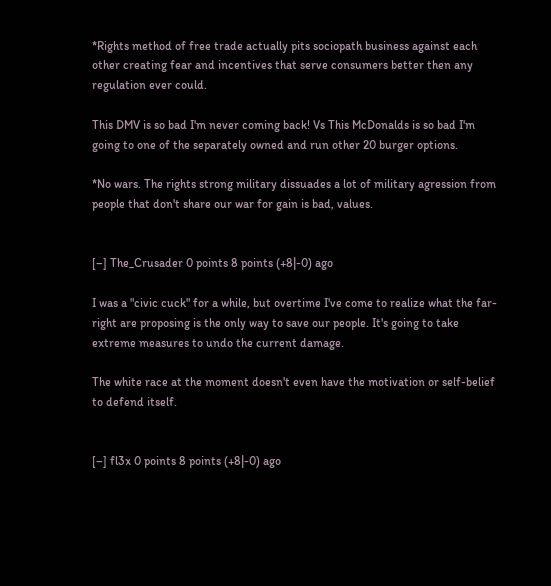*Rights method of free trade actually pits sociopath business against each other creating fear and incentives that serve consumers better then any regulation ever could.

This DMV is so bad I'm never coming back! Vs This McDonalds is so bad I'm going to one of the separately owned and run other 20 burger options.

*No wars. The rights strong military dissuades a lot of military agression from people that don't share our war for gain is bad, values.


[–] The_Crusader 0 points 8 points (+8|-0) ago

I was a "civic cuck" for a while, but overtime I've come to realize what the far-right are proposing is the only way to save our people. It's going to take extreme measures to undo the current damage.

The white race at the moment doesn't even have the motivation or self-belief to defend itself.


[–] fl3x 0 points 8 points (+8|-0) ago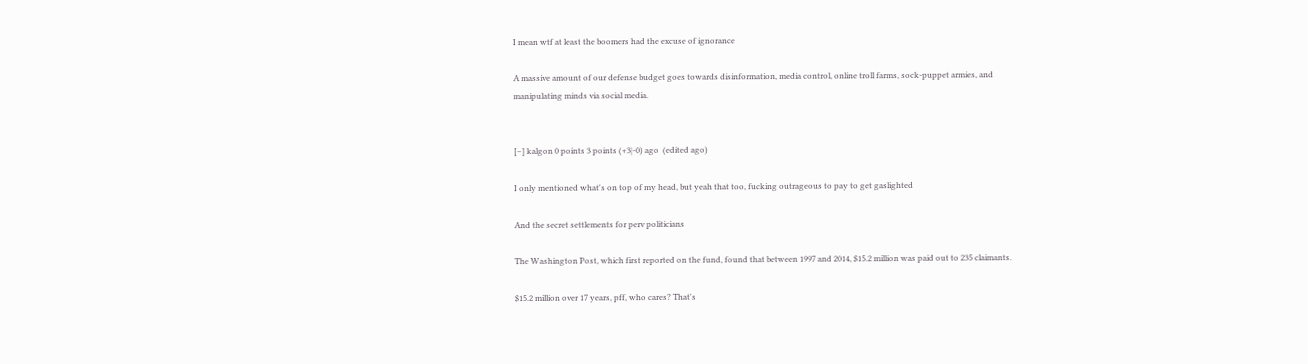I mean wtf at least the boomers had the excuse of ignorance

A massive amount of our defense budget goes towards disinformation, media control, online troll farms, sock-puppet armies, and manipulating minds via social media.


[–] kalgon 0 points 3 points (+3|-0) ago  (edited ago)

I only mentioned what's on top of my head, but yeah that too, fucking outrageous to pay to get gaslighted

And the secret settlements for perv politicians

The Washington Post, which first reported on the fund, found that between 1997 and 2014, $15.2 million was paid out to 235 claimants.

$15.2 million over 17 years, pff, who cares? That's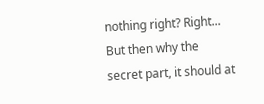nothing right? Right... But then why the secret part, it should at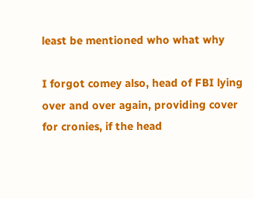least be mentioned who what why

I forgot comey also, head of FBI lying over and over again, providing cover for cronies, if the head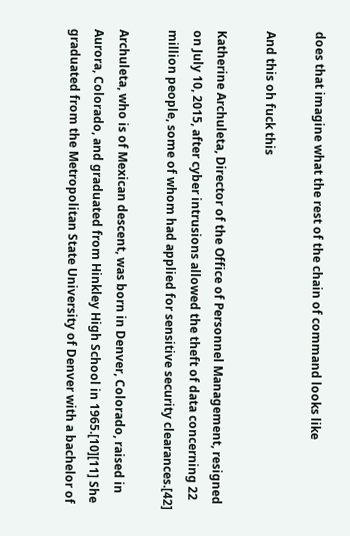does that imagine what the rest of the chain of command looks like

And this oh fuck this

Katherine Archuleta, Director of the Office of Personnel Management, resigned on July 10, 2015, after cyber intrusions allowed the theft of data concerning 22 million people, some of whom had applied for sensitive security clearances.[42]

Archuleta, who is of Mexican descent, was born in Denver, Colorado, raised in Aurora, Colorado, and graduated from Hinkley High School in 1965.[10][11] She graduated from the Metropolitan State University of Denver with a bachelor of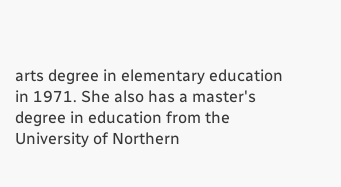arts degree in elementary education in 1971. She also has a master's degree in education from the University of Northern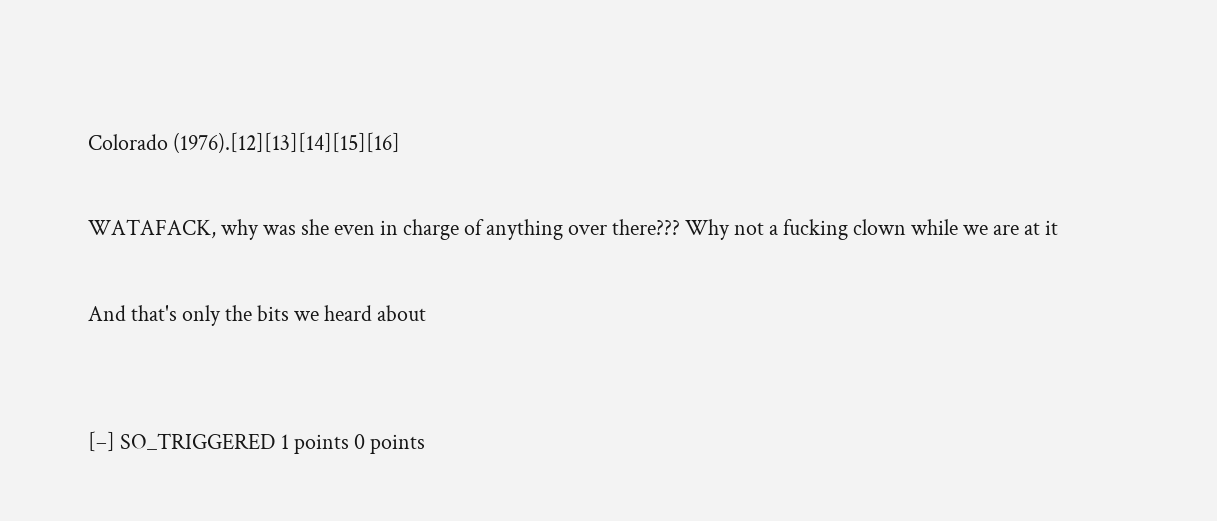Colorado (1976).[12][13][14][15][16]

WATAFACK, why was she even in charge of anything over there??? Why not a fucking clown while we are at it

And that's only the bits we heard about


[–] SO_TRIGGERED 1 points 0 points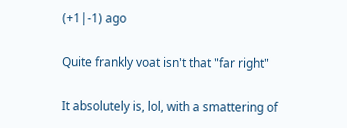(+1|-1) ago

Quite frankly voat isn't that "far right"

It absolutely is, lol, with a smattering of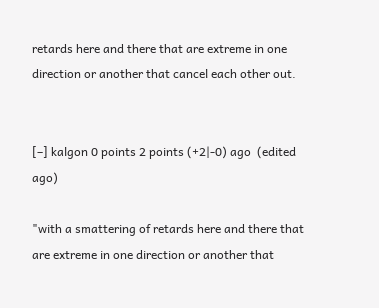retards here and there that are extreme in one direction or another that cancel each other out.


[–] kalgon 0 points 2 points (+2|-0) ago  (edited ago)

"with a smattering of retards here and there that are extreme in one direction or another that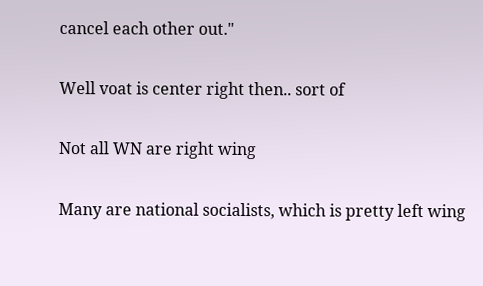cancel each other out."

Well voat is center right then.. sort of

Not all WN are right wing

Many are national socialists, which is pretty left wing